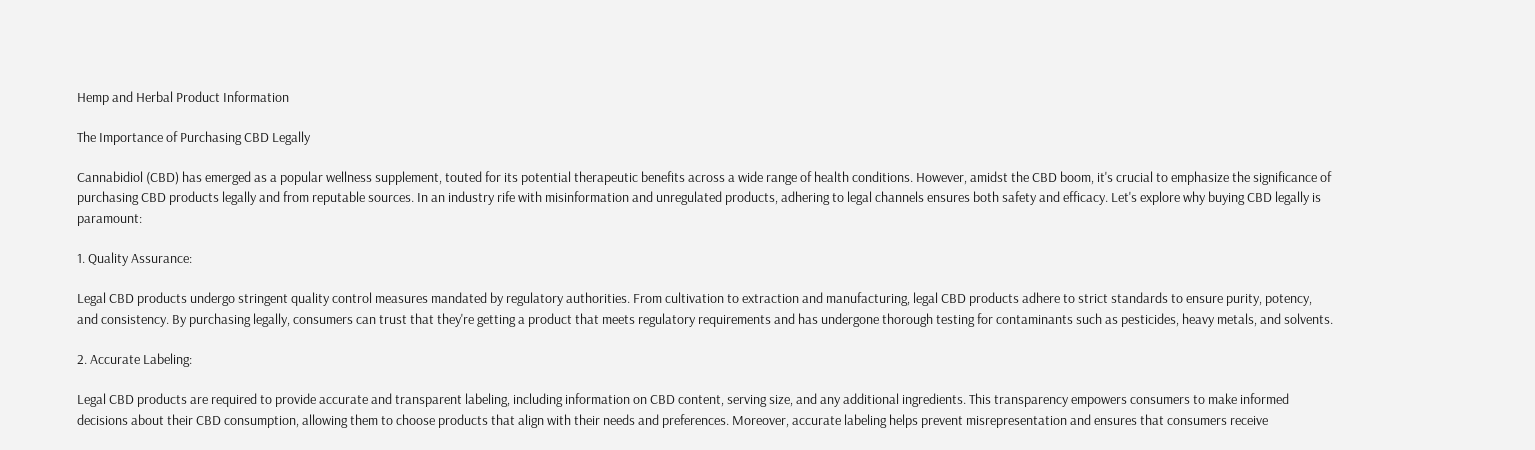Hemp and Herbal Product Information

The Importance of Purchasing CBD Legally

Cannabidiol (CBD) has emerged as a popular wellness supplement, touted for its potential therapeutic benefits across a wide range of health conditions. However, amidst the CBD boom, it's crucial to emphasize the significance of purchasing CBD products legally and from reputable sources. In an industry rife with misinformation and unregulated products, adhering to legal channels ensures both safety and efficacy. Let's explore why buying CBD legally is paramount:

1. Quality Assurance:

Legal CBD products undergo stringent quality control measures mandated by regulatory authorities. From cultivation to extraction and manufacturing, legal CBD products adhere to strict standards to ensure purity, potency, and consistency. By purchasing legally, consumers can trust that they're getting a product that meets regulatory requirements and has undergone thorough testing for contaminants such as pesticides, heavy metals, and solvents.

2. Accurate Labeling:

Legal CBD products are required to provide accurate and transparent labeling, including information on CBD content, serving size, and any additional ingredients. This transparency empowers consumers to make informed decisions about their CBD consumption, allowing them to choose products that align with their needs and preferences. Moreover, accurate labeling helps prevent misrepresentation and ensures that consumers receive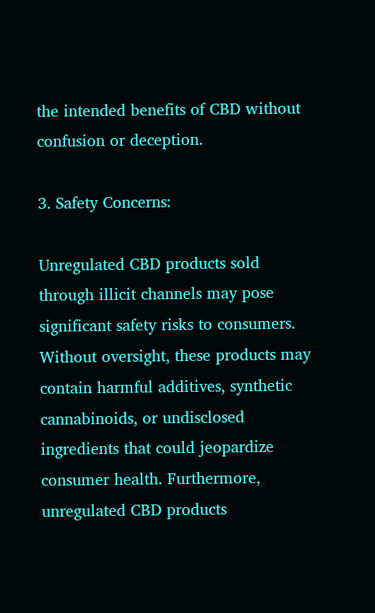the intended benefits of CBD without confusion or deception.

3. Safety Concerns:

Unregulated CBD products sold through illicit channels may pose significant safety risks to consumers. Without oversight, these products may contain harmful additives, synthetic cannabinoids, or undisclosed ingredients that could jeopardize consumer health. Furthermore, unregulated CBD products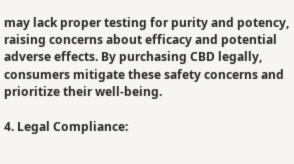may lack proper testing for purity and potency, raising concerns about efficacy and potential adverse effects. By purchasing CBD legally, consumers mitigate these safety concerns and prioritize their well-being.

4. Legal Compliance: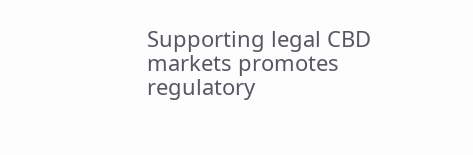Supporting legal CBD markets promotes regulatory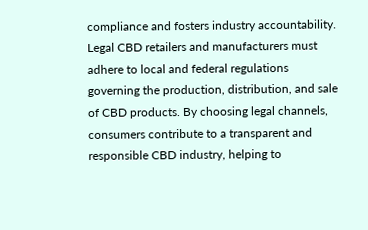compliance and fosters industry accountability. Legal CBD retailers and manufacturers must adhere to local and federal regulations governing the production, distribution, and sale of CBD products. By choosing legal channels, consumers contribute to a transparent and responsible CBD industry, helping to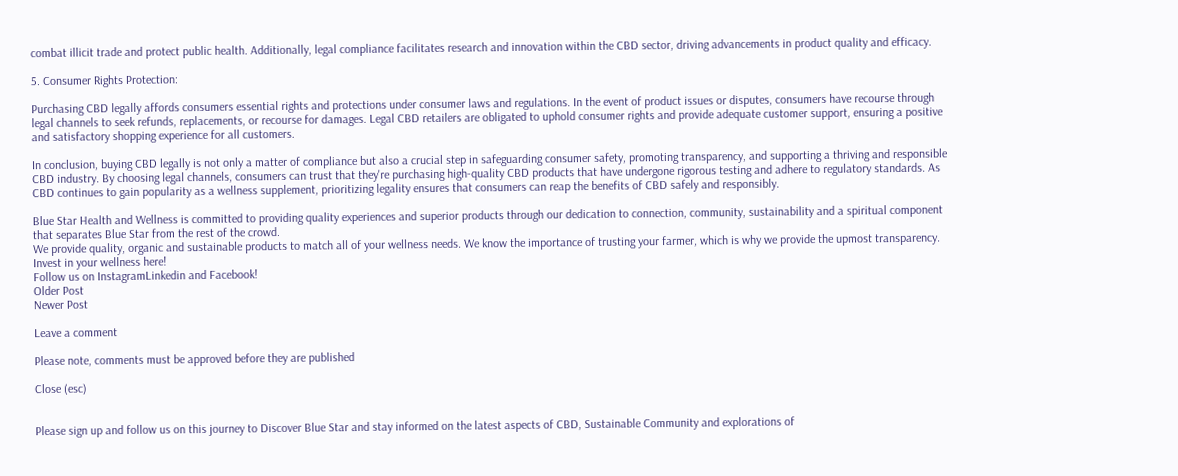combat illicit trade and protect public health. Additionally, legal compliance facilitates research and innovation within the CBD sector, driving advancements in product quality and efficacy.

5. Consumer Rights Protection:

Purchasing CBD legally affords consumers essential rights and protections under consumer laws and regulations. In the event of product issues or disputes, consumers have recourse through legal channels to seek refunds, replacements, or recourse for damages. Legal CBD retailers are obligated to uphold consumer rights and provide adequate customer support, ensuring a positive and satisfactory shopping experience for all customers.

In conclusion, buying CBD legally is not only a matter of compliance but also a crucial step in safeguarding consumer safety, promoting transparency, and supporting a thriving and responsible CBD industry. By choosing legal channels, consumers can trust that they're purchasing high-quality CBD products that have undergone rigorous testing and adhere to regulatory standards. As CBD continues to gain popularity as a wellness supplement, prioritizing legality ensures that consumers can reap the benefits of CBD safely and responsibly.

Blue Star Health and Wellness is committed to providing quality experiences and superior products through our dedication to connection, community, sustainability and a spiritual component that separates Blue Star from the rest of the crowd.
We provide quality, organic and sustainable products to match all of your wellness needs. We know the importance of trusting your farmer, which is why we provide the upmost transparency. Invest in your wellness here!
Follow us on InstagramLinkedin and Facebook!
Older Post
Newer Post

Leave a comment

Please note, comments must be approved before they are published

Close (esc)


Please sign up and follow us on this journey to Discover Blue Star and stay informed on the latest aspects of CBD, Sustainable Community and explorations of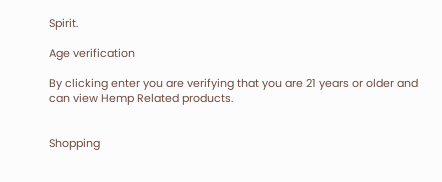Spirit.

Age verification

By clicking enter you are verifying that you are 21 years or older and can view Hemp Related products.


Shopping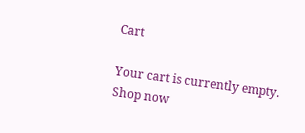Cart

Your cart is currently empty.
Shop now